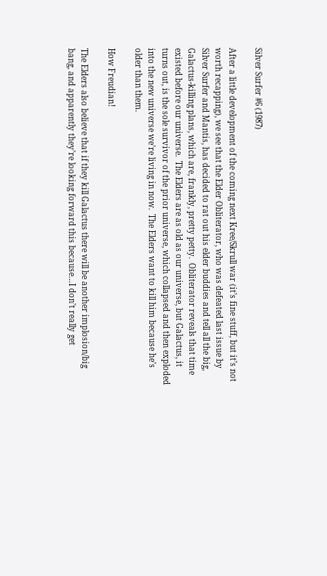Silver Surfer #6 (1987)

After a little development of the coming next Kree/Skrull war (it’s fine stuff, but it’s not worth recapping), we see that the Elder Obliterator, who was defeated last issue by Silver Surfer and Mantis, has decided to rat out his elder buddies and tell all the big, Galactus-killing plans, which are, frankly, pretty petty.  Obliterator reveals that time existed before our universe.  The Elders are as old as our universe, but Galactus, it turns out, is the sole survivor of the prior universe, which collapsed and then exploded into the new universe we’re living in now.  The Elders want to kill him because he’s older than them.

How Freudian!

The Elders also believe that if they kill Galactus there will be another implosion/big bang, and apparently they’re looking forward this because…I don’t really get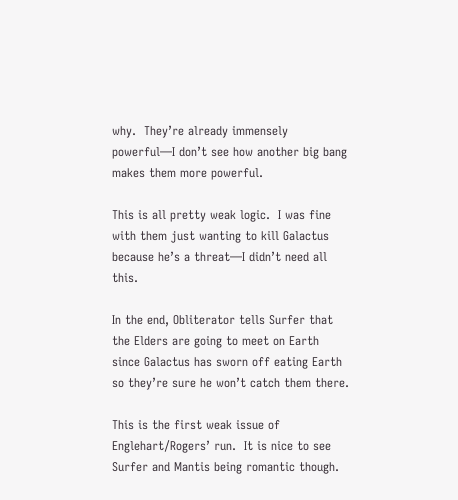why.  They’re already immensely powerful—I don’t see how another big bang makes them more powerful.

This is all pretty weak logic.  I was fine with them just wanting to kill Galactus because he’s a threat—I didn’t need all this.

In the end, Obliterator tells Surfer that the Elders are going to meet on Earth since Galactus has sworn off eating Earth so they’re sure he won’t catch them there.

This is the first weak issue of Englehart/Rogers’ run.  It is nice to see Surfer and Mantis being romantic though.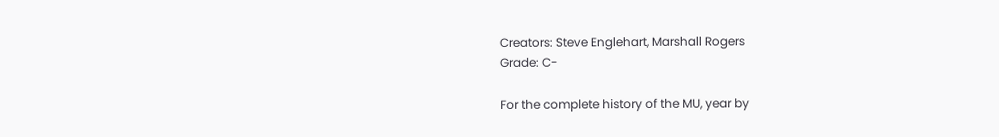Creators: Steve Englehart, Marshall Rogers
Grade: C-

For the complete history of the MU, year by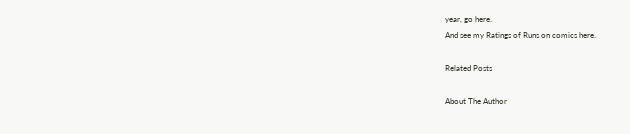year, go here.
And see my Ratings of Runs on comics here.

Related Posts

About The Author